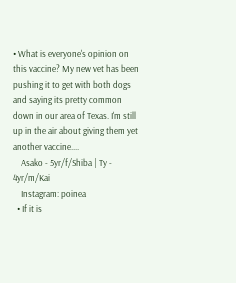• What is everyone's opinion on this vaccine? My new vet has been pushing it to get with both dogs and saying its pretty common down in our area of Texas. I'm still up in the air about giving them yet another vaccine....
    Asako - 5yr/f/Shiba | Ty - 4yr/m/Kai
    Instagram: poinea
  • If it is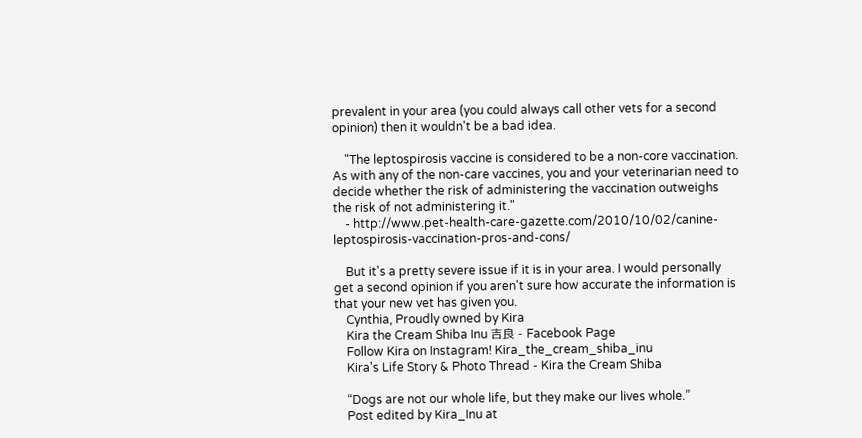prevalent in your area (you could always call other vets for a second opinion) then it wouldn't be a bad idea.

    "The leptospirosis vaccine is considered to be a non-core vaccination. As with any of the non-care vaccines, you and your veterinarian need to decide whether the risk of administering the vaccination outweighs the risk of not administering it."
    - http://www.pet-health-care-gazette.com/2010/10/02/canine-leptospirosis-vaccination-pros-and-cons/

    But it's a pretty severe issue if it is in your area. I would personally get a second opinion if you aren't sure how accurate the information is that your new vet has given you.
    Cynthia, Proudly owned by Kira
    Kira the Cream Shiba Inu 吉良 - Facebook Page
    Follow Kira on Instagram! Kira_the_cream_shiba_inu
    Kira's Life Story & Photo Thread - Kira the Cream Shiba

    “Dogs are not our whole life, but they make our lives whole.”
    Post edited by Kira_Inu at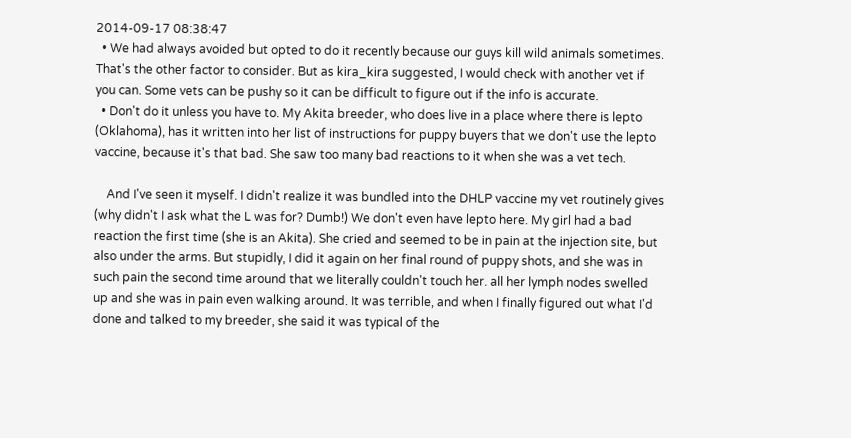2014-09-17 08:38:47
  • We had always avoided but opted to do it recently because our guys kill wild animals sometimes. That's the other factor to consider. But as kira_kira suggested, I would check with another vet if you can. Some vets can be pushy so it can be difficult to figure out if the info is accurate.
  • Don't do it unless you have to. My Akita breeder, who does live in a place where there is lepto (Oklahoma), has it written into her list of instructions for puppy buyers that we don't use the lepto vaccine, because it's that bad. She saw too many bad reactions to it when she was a vet tech.

    And I've seen it myself. I didn't realize it was bundled into the DHLP vaccine my vet routinely gives (why didn't I ask what the L was for? Dumb!) We don't even have lepto here. My girl had a bad reaction the first time (she is an Akita). She cried and seemed to be in pain at the injection site, but also under the arms. But stupidly, I did it again on her final round of puppy shots, and she was in such pain the second time around that we literally couldn't touch her. all her lymph nodes swelled up and she was in pain even walking around. It was terrible, and when I finally figured out what I'd done and talked to my breeder, she said it was typical of the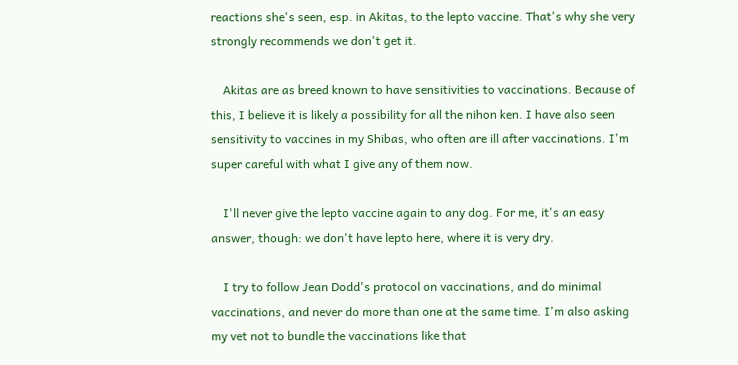reactions she's seen, esp. in Akitas, to the lepto vaccine. That's why she very strongly recommends we don't get it.

    Akitas are as breed known to have sensitivities to vaccinations. Because of this, I believe it is likely a possibility for all the nihon ken. I have also seen sensitivity to vaccines in my Shibas, who often are ill after vaccinations. I'm super careful with what I give any of them now.

    I'll never give the lepto vaccine again to any dog. For me, it's an easy answer, though: we don't have lepto here, where it is very dry.

    I try to follow Jean Dodd's protocol on vaccinations, and do minimal vaccinations, and never do more than one at the same time. I'm also asking my vet not to bundle the vaccinations like that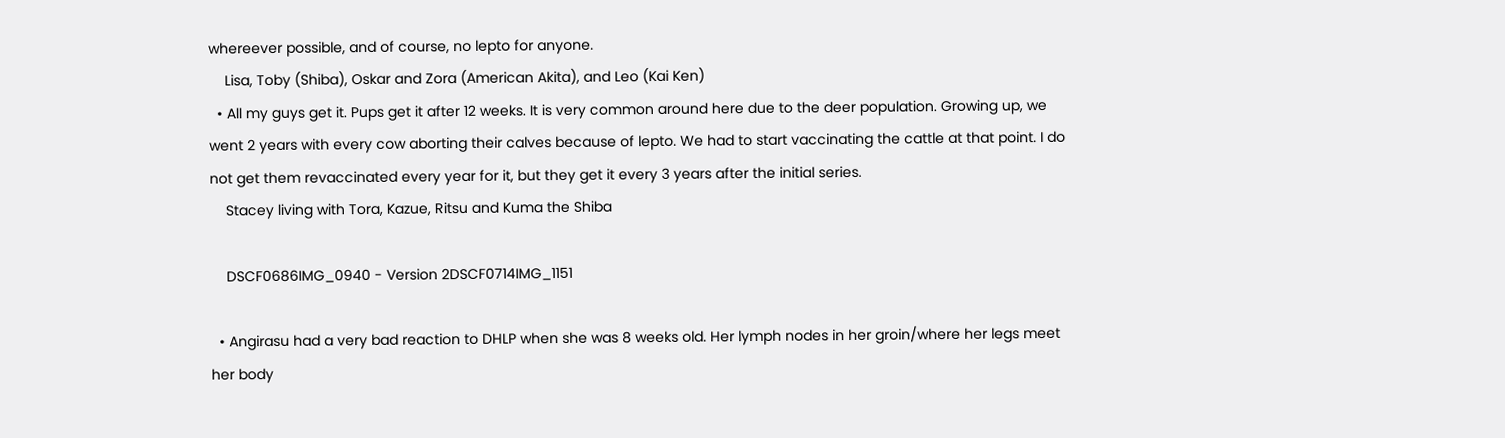whereever possible, and of course, no lepto for anyone.
    Lisa, Toby (Shiba), Oskar and Zora (American Akita), and Leo (Kai Ken)
  • All my guys get it. Pups get it after 12 weeks. It is very common around here due to the deer population. Growing up, we went 2 years with every cow aborting their calves because of lepto. We had to start vaccinating the cattle at that point. I do not get them revaccinated every year for it, but they get it every 3 years after the initial series.
    Stacey living with Tora, Kazue, Ritsu and Kuma the Shiba

    DSCF0686IMG_0940 - Version 2DSCF0714IMG_1151

  • Angirasu had a very bad reaction to DHLP when she was 8 weeks old. Her lymph nodes in her groin/where her legs meet her body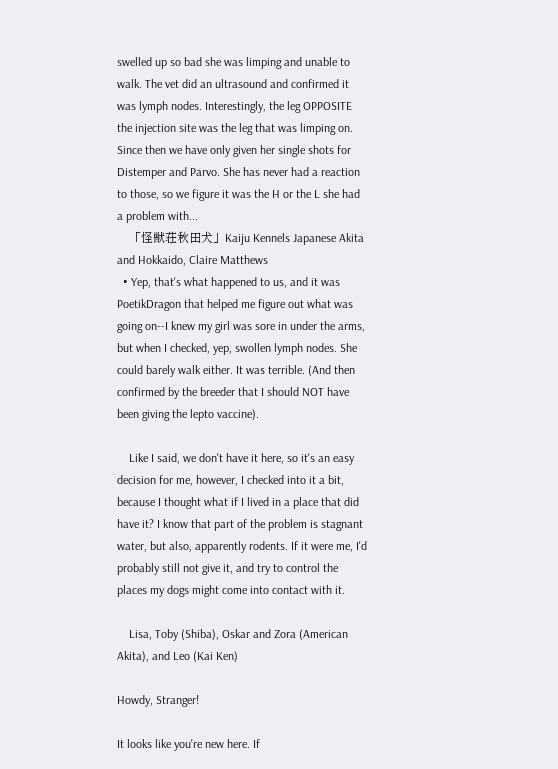swelled up so bad she was limping and unable to walk. The vet did an ultrasound and confirmed it was lymph nodes. Interestingly, the leg OPPOSITE the injection site was the leg that was limping on. Since then we have only given her single shots for Distemper and Parvo. She has never had a reaction to those, so we figure it was the H or the L she had a problem with...
    「怪獣荘秋田犬」Kaiju Kennels Japanese Akita and Hokkaido, Claire Matthews
  • Yep, that's what happened to us, and it was PoetikDragon that helped me figure out what was going on--I knew my girl was sore in under the arms, but when I checked, yep, swollen lymph nodes. She could barely walk either. It was terrible. (And then confirmed by the breeder that I should NOT have been giving the lepto vaccine).

    Like I said, we don't have it here, so it's an easy decision for me, however, I checked into it a bit, because I thought what if I lived in a place that did have it? I know that part of the problem is stagnant water, but also, apparently rodents. If it were me, I'd probably still not give it, and try to control the places my dogs might come into contact with it.

    Lisa, Toby (Shiba), Oskar and Zora (American Akita), and Leo (Kai Ken)

Howdy, Stranger!

It looks like you're new here. If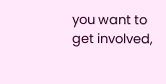you want to get involved,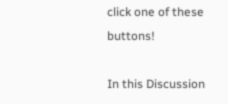click one of these buttons!

In this Discussion